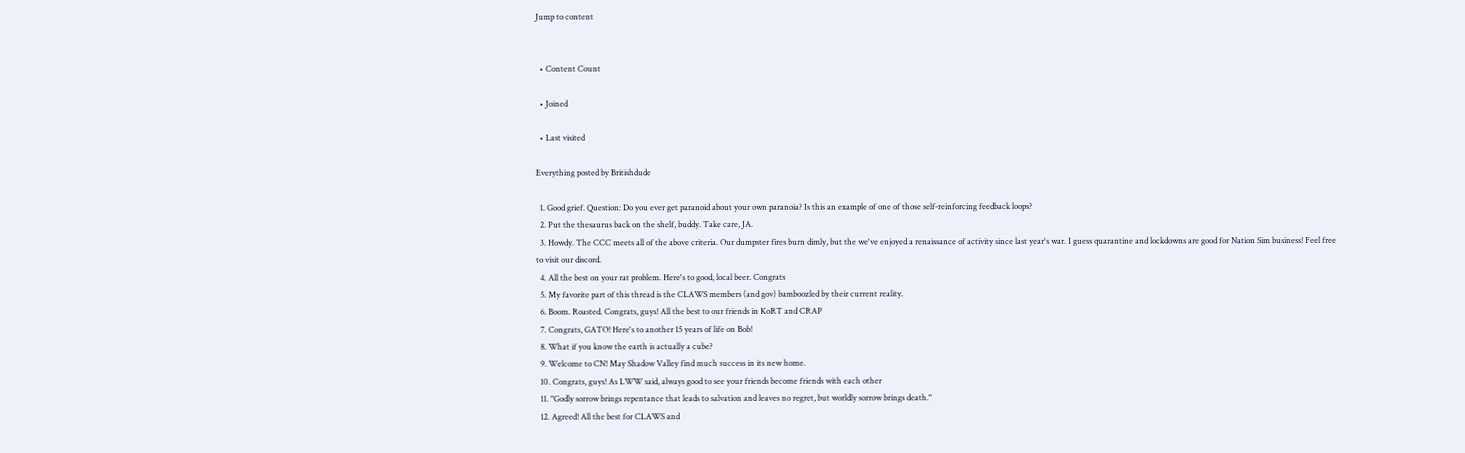Jump to content


  • Content Count

  • Joined

  • Last visited

Everything posted by Britishdude

  1. Good grief. Question: Do you ever get paranoid about your own paranoia? Is this an example of one of those self-reinforcing feedback loops?
  2. Put the thesaurus back on the shelf, buddy. Take care, JA.
  3. Howdy. The CCC meets all of the above criteria. Our dumpster fires burn dimly, but the we've enjoyed a renaissance of activity since last year's war. I guess quarantine and lockdowns are good for Nation Sim business! Feel free to visit our discord.
  4. All the best on your rat problem. Here's to good, local beer. Congrats
  5. My favorite part of this thread is the CLAWS members (and gov) bamboozled by their current reality.
  6. Boom. Roasted. Congrats, guys! All the best to our friends in KoRT and CRAP
  7. Congrats, GATO! Here's to another 15 years of life on Bob!
  8. What if you know the earth is actually a cube?
  9. Welcome to CN! May Shadow Valley find much success in its new home.
  10. Congrats, guys! As LWW said, always good to see your friends become friends with each other
  11. "Godly sorrow brings repentance that leads to salvation and leaves no regret, but worldly sorrow brings death."
  12. Agreed! All the best for CLAWS and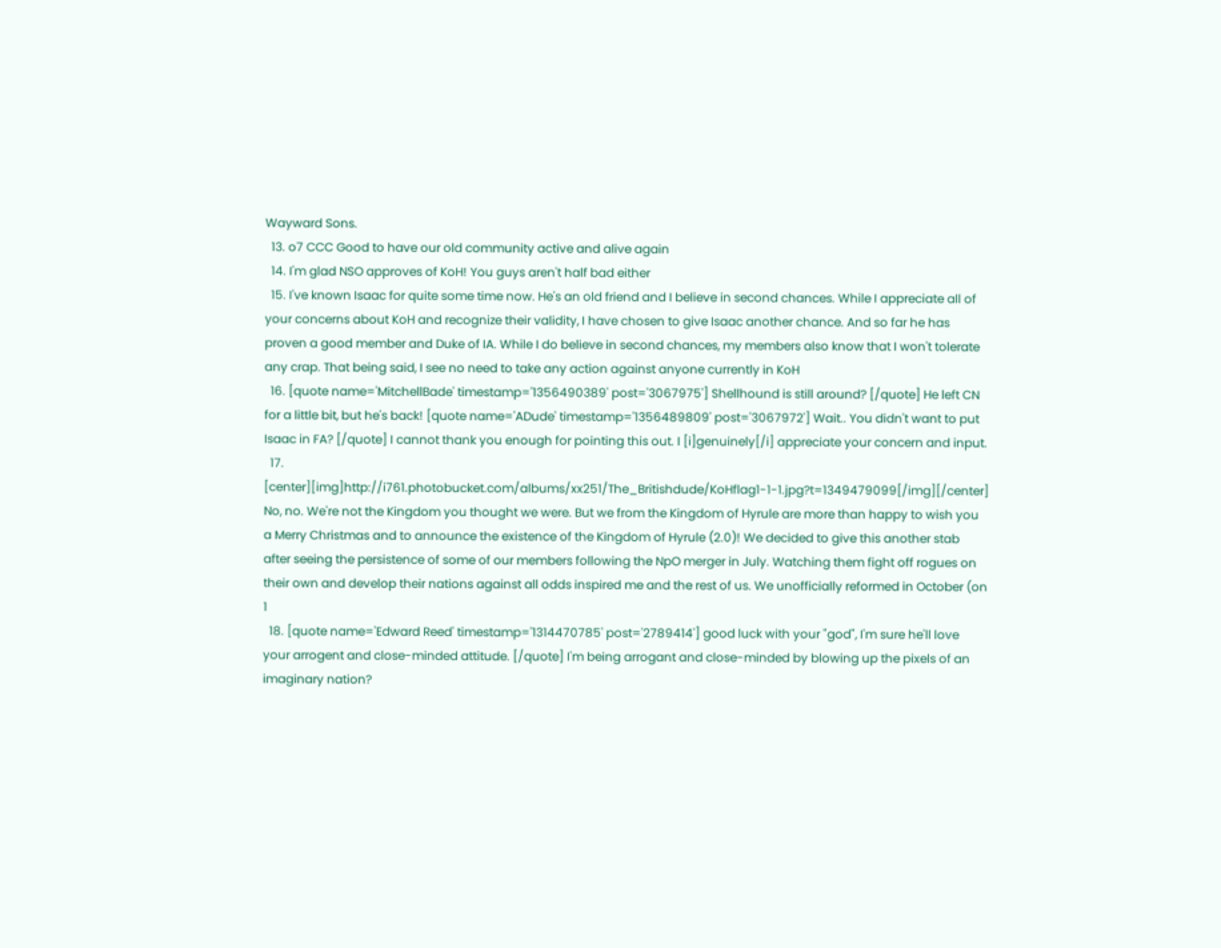Wayward Sons.
  13. o7 CCC Good to have our old community active and alive again
  14. I'm glad NSO approves of KoH! You guys aren't half bad either
  15. I've known Isaac for quite some time now. He's an old friend and I believe in second chances. While I appreciate all of your concerns about KoH and recognize their validity, I have chosen to give Isaac another chance. And so far he has proven a good member and Duke of IA. While I do believe in second chances, my members also know that I won't tolerate any crap. That being said, I see no need to take any action against anyone currently in KoH
  16. [quote name='MitchellBade' timestamp='1356490389' post='3067975'] Shellhound is still around? [/quote] He left CN for a little bit, but he's back! [quote name='ADude' timestamp='1356489809' post='3067972'] Wait.. You didn't want to put Isaac in FA? [/quote] I cannot thank you enough for pointing this out. I [i]genuinely[/i] appreciate your concern and input.
  17. [center][img]http://i761.photobucket.com/albums/xx251/The_Britishdude/KoHflag1-1-1.jpg?t=1349479099[/img][/center] No, no. We're not the Kingdom you thought we were. But we from the Kingdom of Hyrule are more than happy to wish you a Merry Christmas and to announce the existence of the Kingdom of Hyrule (2.0)! We decided to give this another stab after seeing the persistence of some of our members following the NpO merger in July. Watching them fight off rogues on their own and develop their nations against all odds inspired me and the rest of us. We unofficially reformed in October (on 1
  18. [quote name='Edward Reed' timestamp='1314470785' post='2789414'] good luck with your "god", I'm sure he'll love your arrogent and close-minded attitude. [/quote] I'm being arrogant and close-minded by blowing up the pixels of an imaginary nation?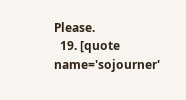Please.
  19. [quote name='sojourner'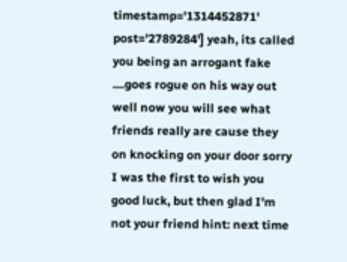timestamp='1314452871' post='2789284'] yeah, its called you being an arrogant fake ....goes rogue on his way out well now you will see what friends really are cause they on knocking on your door sorry I was the first to wish you good luck, but then glad I'm not your friend hint: next time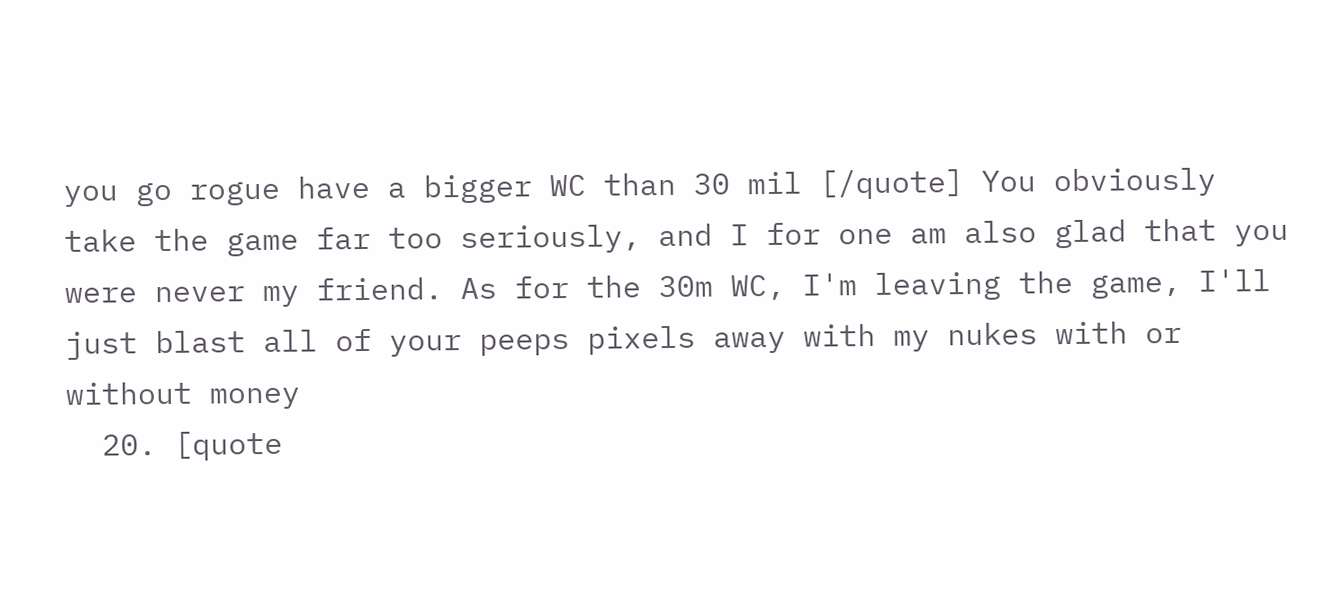you go rogue have a bigger WC than 30 mil [/quote] You obviously take the game far too seriously, and I for one am also glad that you were never my friend. As for the 30m WC, I'm leaving the game, I'll just blast all of your peeps pixels away with my nukes with or without money
  20. [quote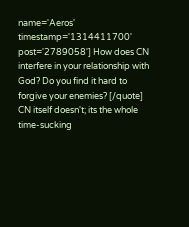name='Aeros' timestamp='1314411700' post='2789058'] How does CN interfere in your relationship with God? Do you find it hard to forgive your enemies? [/quote] CN itself doesn't; its the whole time-sucking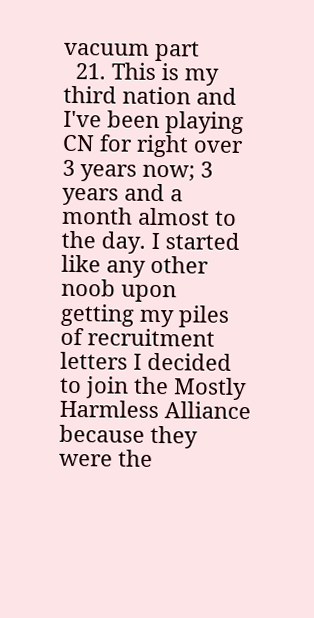vacuum part
  21. This is my third nation and I've been playing CN for right over 3 years now; 3 years and a month almost to the day. I started like any other noob upon getting my piles of recruitment letters I decided to join the Mostly Harmless Alliance because they were the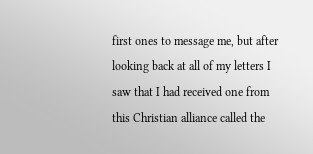first ones to message me, but after looking back at all of my letters I saw that I had received one from this Christian alliance called the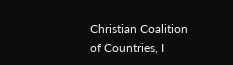Christian Coalition of Countries, I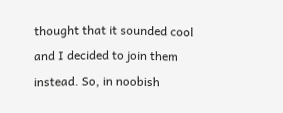thought that it sounded cool and I decided to join them instead. So, in noobish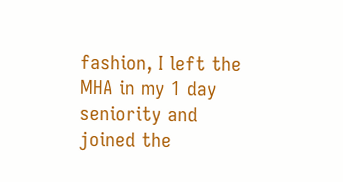fashion, I left the MHA in my 1 day seniority and joined the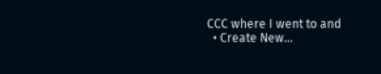CCC where I went to and
  • Create New...